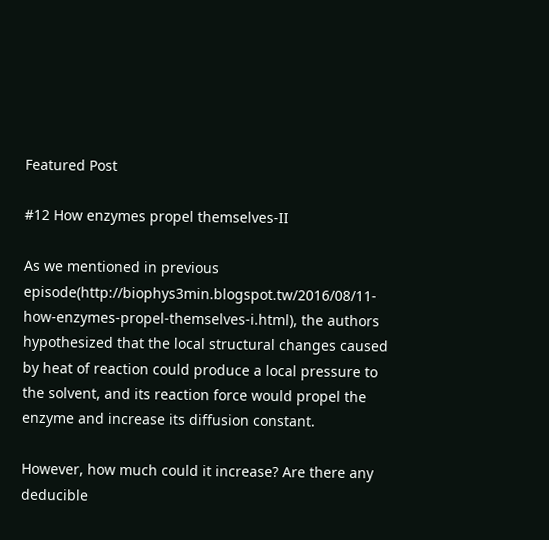Featured Post

#12 How enzymes propel themselves-II

As we mentioned in previous episode(http://biophys3min.blogspot.tw/2016/08/11-how-enzymes-propel-themselves-i.html), the authors hypothesized that the local structural changes caused by heat of reaction could produce a local pressure to the solvent, and its reaction force would propel the enzyme and increase its diffusion constant.

However, how much could it increase? Are there any deducible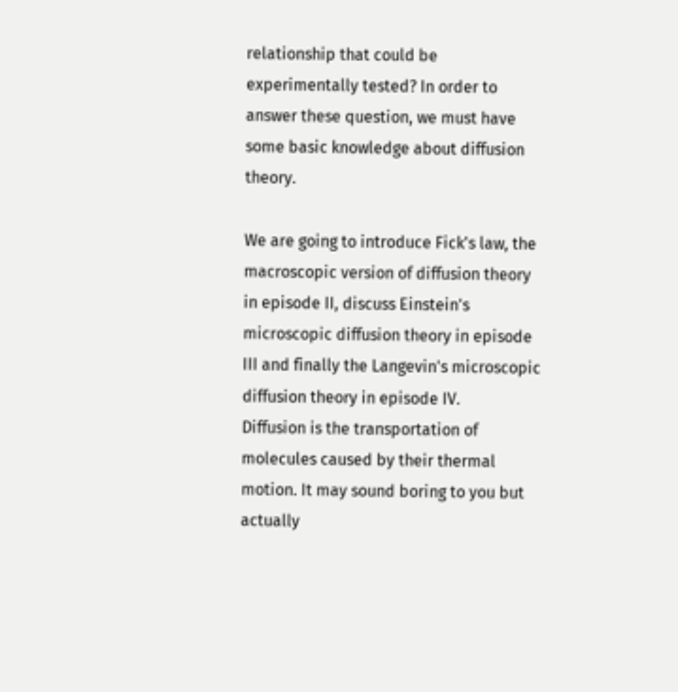relationship that could be experimentally tested? In order to answer these question, we must have some basic knowledge about diffusion theory.

We are going to introduce Fick's law, the macroscopic version of diffusion theory in episode II, discuss Einstein's microscopic diffusion theory in episode III and finally the Langevin's microscopic diffusion theory in episode IV.
Diffusion is the transportation of molecules caused by their thermal motion. It may sound boring to you but actually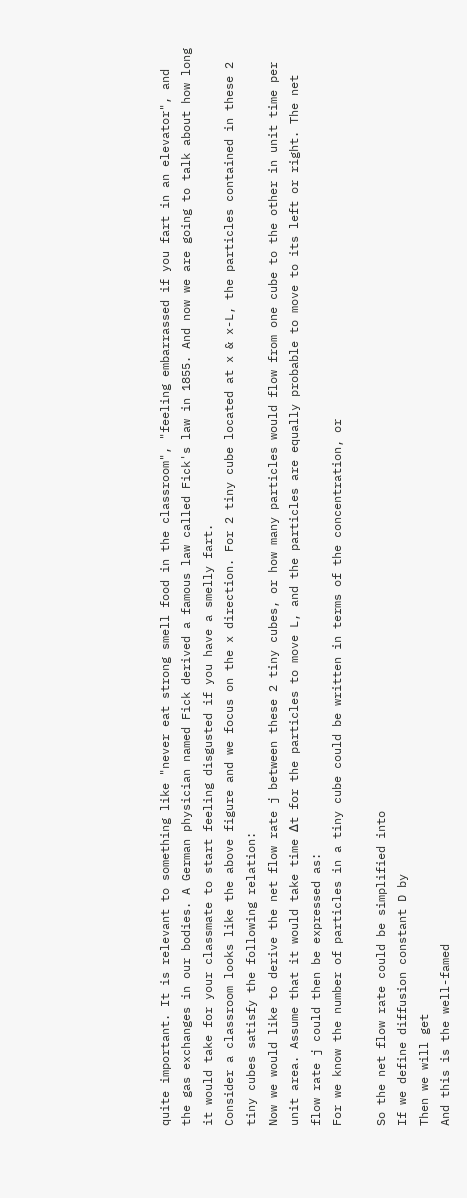quite important. It is relevant to something like "never eat strong smell food in the classroom", "feeling embarrassed if you fart in an elevator", and the gas exchanges in our bodies. A German physician named Fick derived a famous law called Fick's law in 1855. And now we are going to talk about how long it would take for your classmate to start feeling disgusted if you have a smelly fart.
Consider a classroom looks like the above figure and we focus on the x direction. For 2 tiny cube located at x & x-L, the particles contained in these 2 tiny cubes satisfy the following relation:
Now we would like to derive the net flow rate j between these 2 tiny cubes, or how many particles would flow from one cube to the other in unit time per unit area. Assume that it would take time Δt for the particles to move L, and the particles are equally probable to move to its left or right. The net flow rate j could then be expressed as:
For we know the number of particles in a tiny cube could be written in terms of the concentration, or

So the net flow rate could be simplified into
If we define diffusion constant D by
Then we will get
And this is the well-famed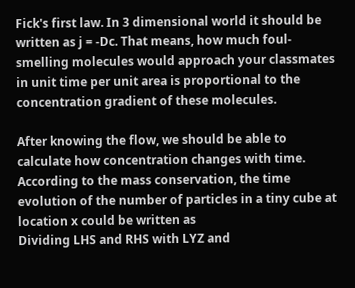Fick's first law. In 3 dimensional world it should be written as j = -Dc. That means, how much foul-smelling molecules would approach your classmates in unit time per unit area is proportional to the concentration gradient of these molecules.

After knowing the flow, we should be able to calculate how concentration changes with time. According to the mass conservation, the time evolution of the number of particles in a tiny cube at location x could be written as
Dividing LHS and RHS with LYZ and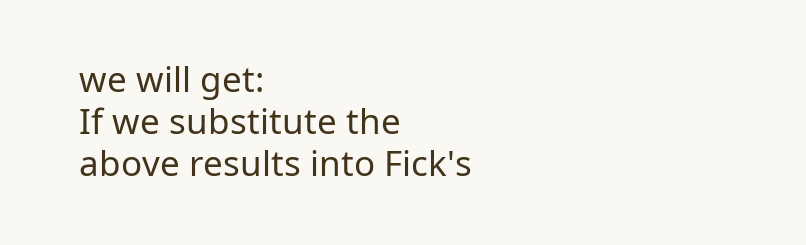we will get:
If we substitute the above results into Fick's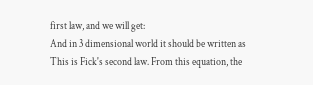first law, and we will get:
And in 3 dimensional world it should be written as
This is Fick's second law. From this equation, the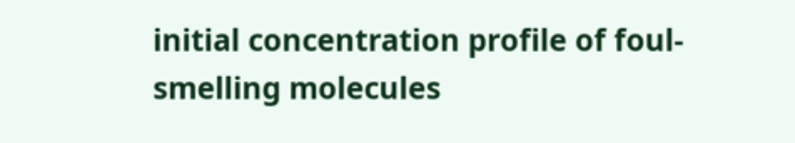initial concentration profile of foul-smelling molecules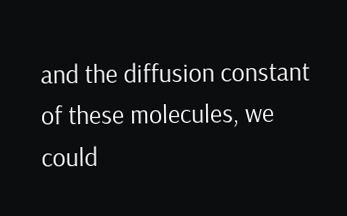and the diffusion constant of these molecules, we could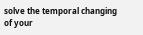solve the temporal changing of your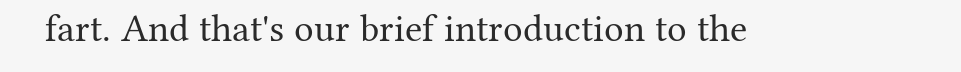fart. And that's our brief introduction to the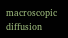macroscopic diffusion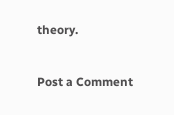theory.


Post a Comment